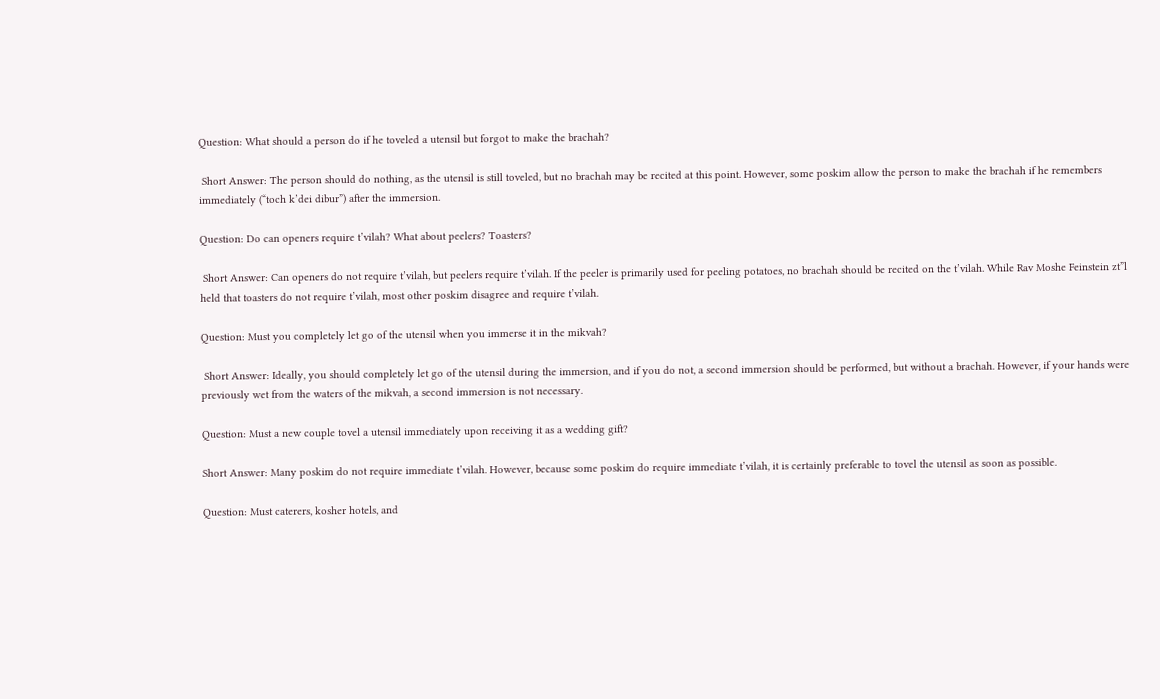Question: What should a person do if he toveled a utensil but forgot to make the brachah?

 Short Answer: The person should do nothing, as the utensil is still toveled, but no brachah may be recited at this point. However, some poskim allow the person to make the brachah if he remembers immediately (“toch k’dei dibur”) after the immersion.

Question: Do can openers require t’vilah? What about peelers? Toasters?

 Short Answer: Can openers do not require t’vilah, but peelers require t’vilah. If the peeler is primarily used for peeling potatoes, no brachah should be recited on the t’vilah. While Rav Moshe Feinstein zt”l held that toasters do not require t’vilah, most other poskim disagree and require t’vilah.

Question: Must you completely let go of the utensil when you immerse it in the mikvah?

 Short Answer: Ideally, you should completely let go of the utensil during the immersion, and if you do not, a second immersion should be performed, but without a brachah. However, if your hands were previously wet from the waters of the mikvah, a second immersion is not necessary.

Question: Must a new couple tovel a utensil immediately upon receiving it as a wedding gift?

Short Answer: Many poskim do not require immediate t’vilah. However, because some poskim do require immediate t’vilah, it is certainly preferable to tovel the utensil as soon as possible.

Question: Must caterers, kosher hotels, and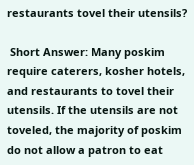restaurants tovel their utensils?

 Short Answer: Many poskim require caterers, kosher hotels, and restaurants to tovel their utensils. If the utensils are not toveled, the majority of poskim do not allow a patron to eat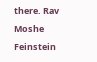there. Rav Moshe Feinstein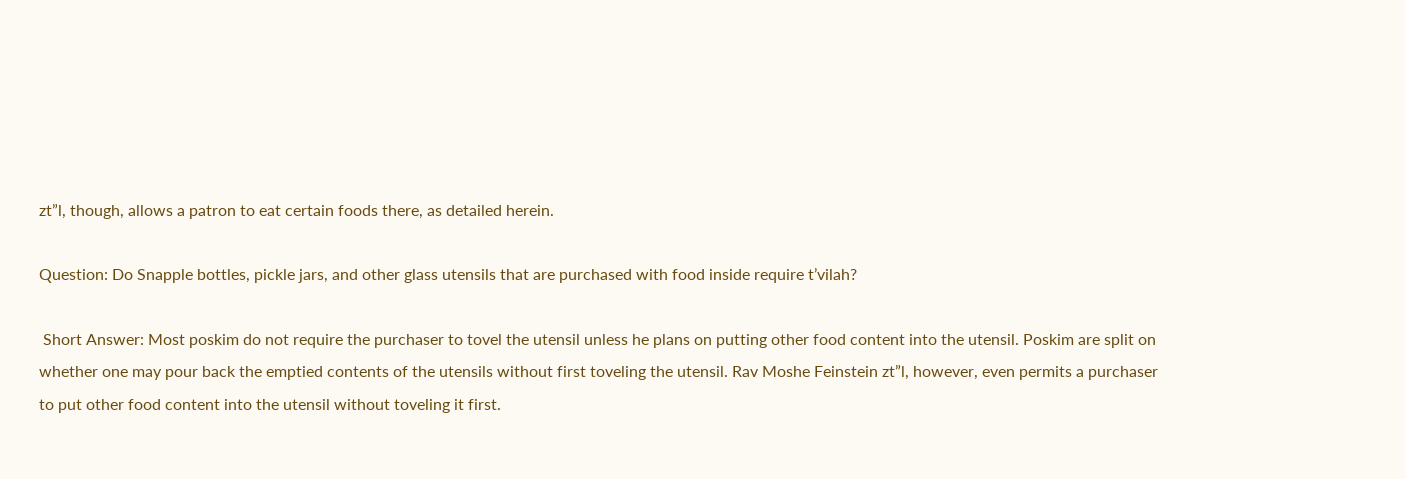zt”l, though, allows a patron to eat certain foods there, as detailed herein.

Question: Do Snapple bottles, pickle jars, and other glass utensils that are purchased with food inside require t’vilah?

 Short Answer: Most poskim do not require the purchaser to tovel the utensil unless he plans on putting other food content into the utensil. Poskim are split on whether one may pour back the emptied contents of the utensils without first toveling the utensil. Rav Moshe Feinstein zt”l, however, even permits a purchaser to put other food content into the utensil without toveling it first.